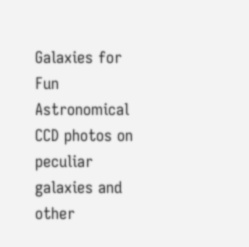Galaxies for Fun Astronomical CCD photos on peculiar galaxies and other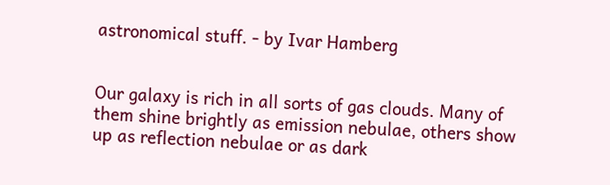astronomical stuff. - by Ivar Hamberg


Our galaxy is rich in all sorts of gas clouds. Many of them shine brightly as emission nebulae, others show up as reflection nebulae or as dark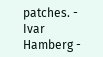patches. - Ivar Hamberg -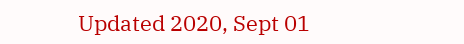Updated 2020, Sept 01